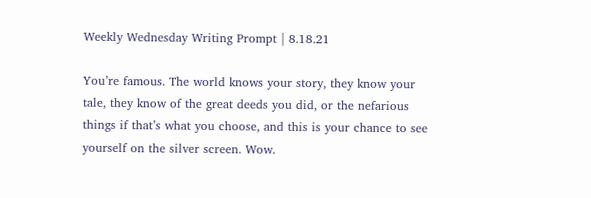Weekly Wednesday Writing Prompt | 8.18.21

You’re famous. The world knows your story, they know your tale, they know of the great deeds you did, or the nefarious things if that’s what you choose, and this is your chance to see yourself on the silver screen. Wow.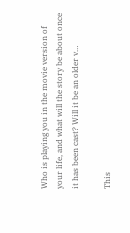Who is playing you in the movie version of your life, and what will the story be about once it has been cast? Will it be an older v…

This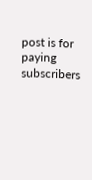post is for paying subscribers